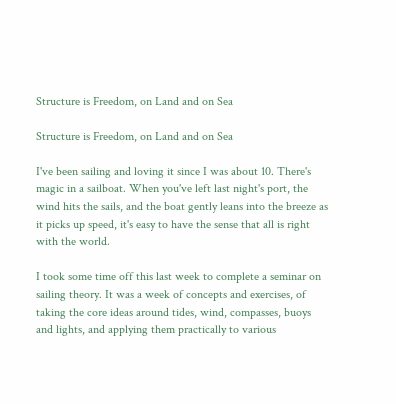Structure is Freedom, on Land and on Sea

Structure is Freedom, on Land and on Sea

I've been sailing and loving it since I was about 10. There's magic in a sailboat. When you've left last night's port, the wind hits the sails, and the boat gently leans into the breeze as it picks up speed, it's easy to have the sense that all is right with the world.

I took some time off this last week to complete a seminar on sailing theory. It was a week of concepts and exercises, of taking the core ideas around tides, wind, compasses, buoys and lights, and applying them practically to various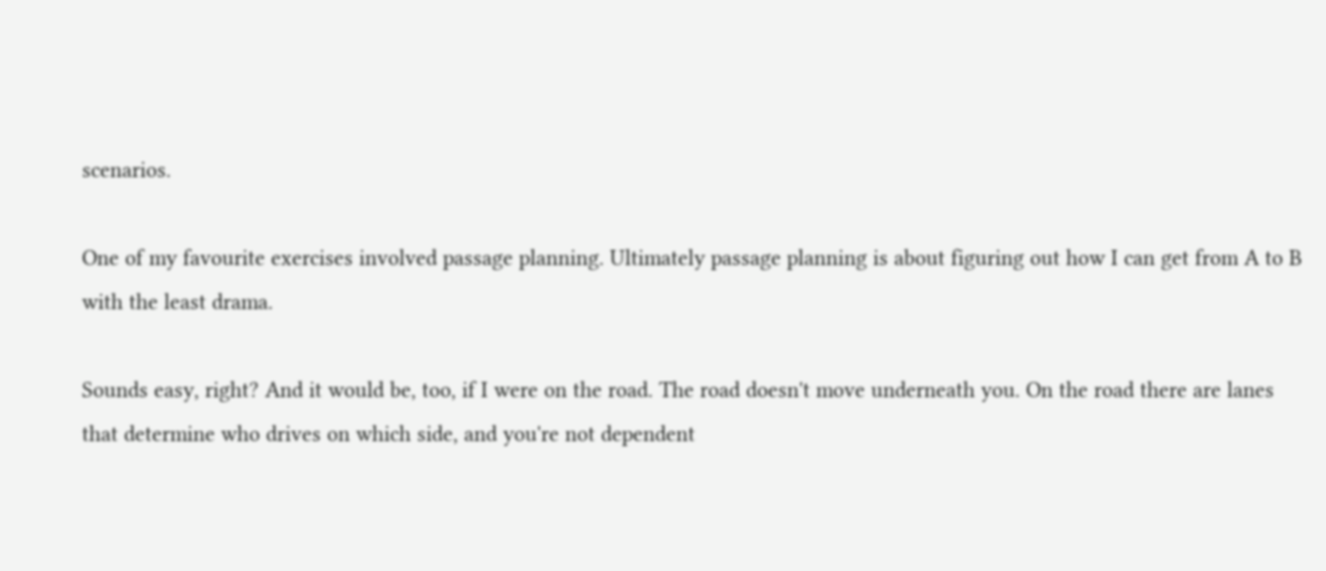scenarios.

One of my favourite exercises involved passage planning. Ultimately passage planning is about figuring out how I can get from A to B with the least drama.

Sounds easy, right? And it would be, too, if I were on the road. The road doesn't move underneath you. On the road there are lanes that determine who drives on which side, and you're not dependent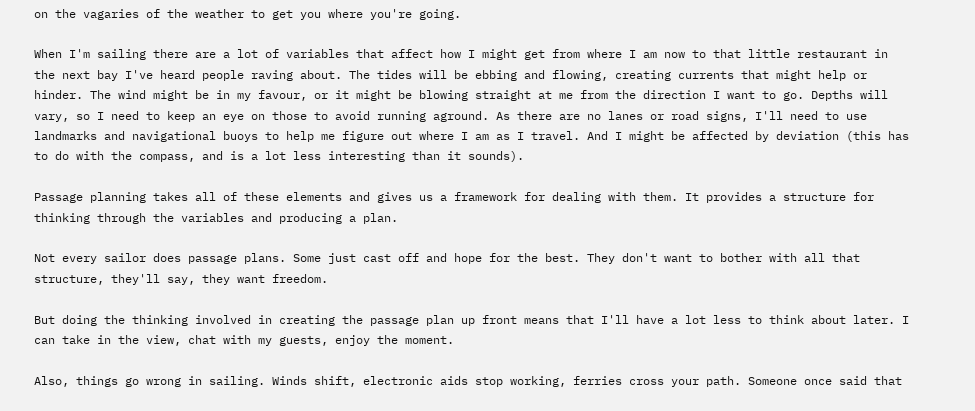on the vagaries of the weather to get you where you're going.

When I'm sailing there are a lot of variables that affect how I might get from where I am now to that little restaurant in the next bay I've heard people raving about. The tides will be ebbing and flowing, creating currents that might help or hinder. The wind might be in my favour, or it might be blowing straight at me from the direction I want to go. Depths will vary, so I need to keep an eye on those to avoid running aground. As there are no lanes or road signs, I'll need to use landmarks and navigational buoys to help me figure out where I am as I travel. And I might be affected by deviation (this has to do with the compass, and is a lot less interesting than it sounds).

Passage planning takes all of these elements and gives us a framework for dealing with them. It provides a structure for thinking through the variables and producing a plan.

Not every sailor does passage plans. Some just cast off and hope for the best. They don't want to bother with all that structure, they'll say, they want freedom.

But doing the thinking involved in creating the passage plan up front means that I'll have a lot less to think about later. I can take in the view, chat with my guests, enjoy the moment.

Also, things go wrong in sailing. Winds shift, electronic aids stop working, ferries cross your path. Someone once said that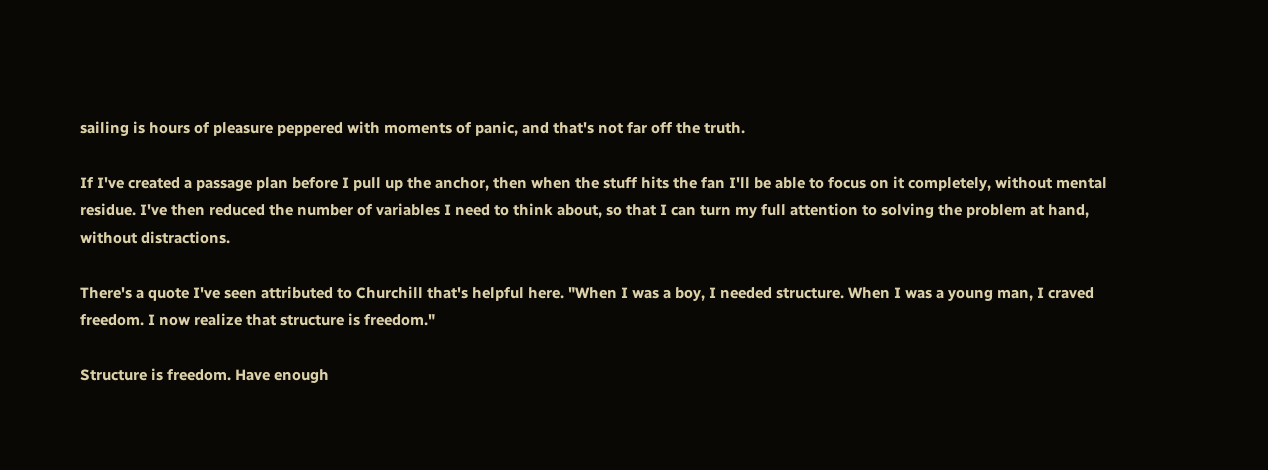sailing is hours of pleasure peppered with moments of panic, and that's not far off the truth.

If I've created a passage plan before I pull up the anchor, then when the stuff hits the fan I'll be able to focus on it completely, without mental residue. I've then reduced the number of variables I need to think about, so that I can turn my full attention to solving the problem at hand, without distractions.

There's a quote I've seen attributed to Churchill that's helpful here. "When I was a boy, I needed structure. When I was a young man, I craved freedom. I now realize that structure is freedom."

Structure is freedom. Have enough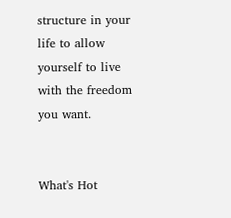structure in your life to allow yourself to live with the freedom you want.


What's Hot